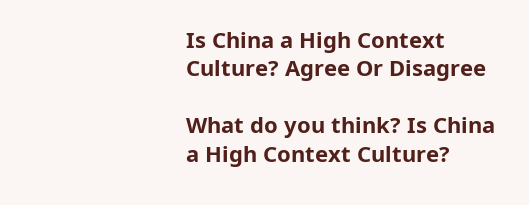Is China a High Context Culture? Agree Or Disagree

What do you think? Is China a High Context Culture?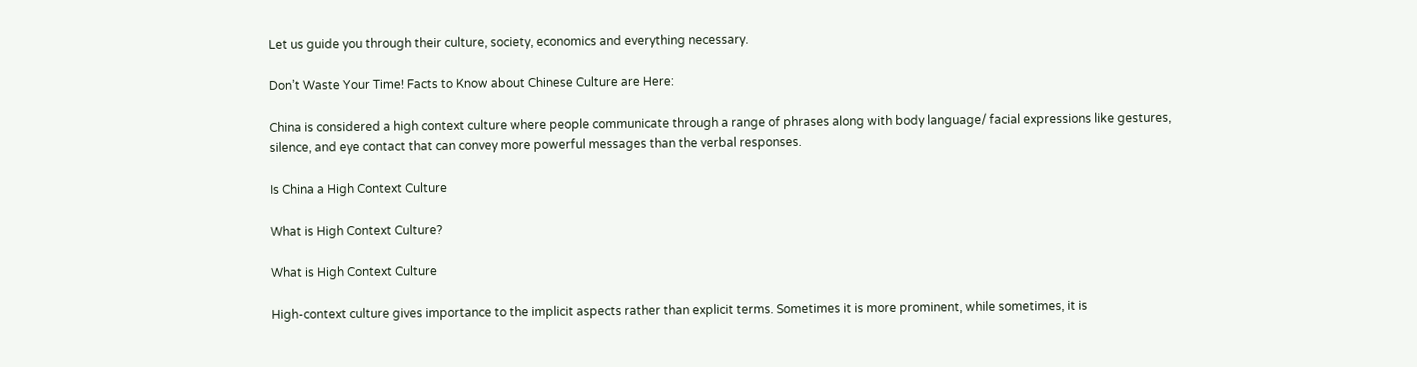Let us guide you through their culture, society, economics and everything necessary.

Don’t Waste Your Time! Facts to Know about Chinese Culture are Here:

China is considered a high context culture where people communicate through a range of phrases along with body language/ facial expressions like gestures, silence, and eye contact that can convey more powerful messages than the verbal responses.

Is China a High Context Culture

What is High Context Culture?

What is High Context Culture

High-context culture gives importance to the implicit aspects rather than explicit terms. Sometimes it is more prominent, while sometimes, it is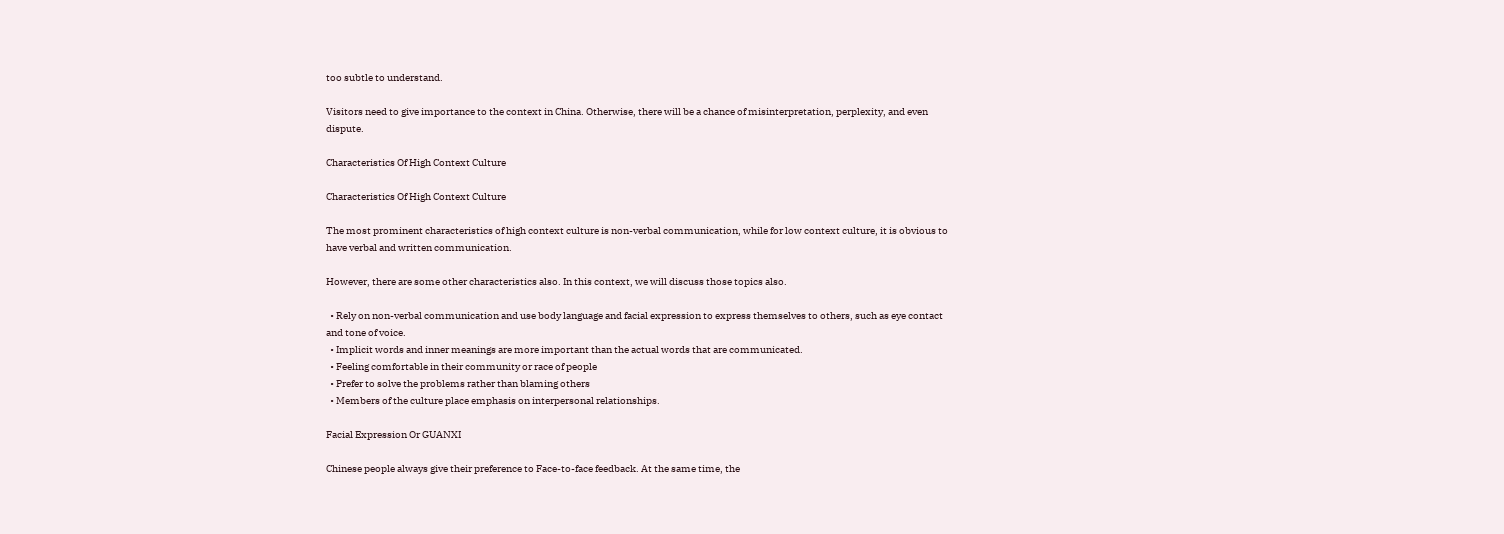too subtle to understand.

Visitors need to give importance to the context in China. Otherwise, there will be a chance of misinterpretation, perplexity, and even dispute.

Characteristics Of High Context Culture

Characteristics Of High Context Culture

The most prominent characteristics of high context culture is non-verbal communication, while for low context culture, it is obvious to have verbal and written communication.

However, there are some other characteristics also. In this context, we will discuss those topics also.

  • Rely on non-verbal communication and use body language and facial expression to express themselves to others, such as eye contact and tone of voice.
  • Implicit words and inner meanings are more important than the actual words that are communicated.
  • Feeling comfortable in their community or race of people
  • Prefer to solve the problems rather than blaming others
  • Members of the culture place emphasis on interpersonal relationships.

Facial Expression Or GUANXI

Chinese people always give their preference to Face-to-face feedback. At the same time, the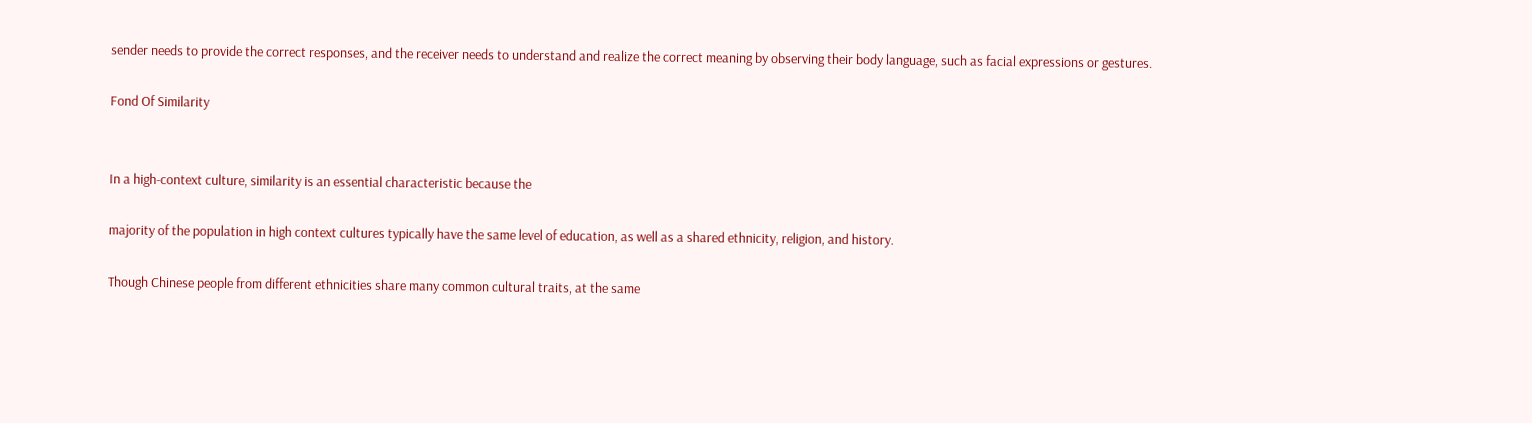sender needs to provide the correct responses, and the receiver needs to understand and realize the correct meaning by observing their body language, such as facial expressions or gestures.

Fond Of Similarity


In a high-context culture, similarity is an essential characteristic because the

majority of the population in high context cultures typically have the same level of education, as well as a shared ethnicity, religion, and history.

Though Chinese people from different ethnicities share many common cultural traits, at the same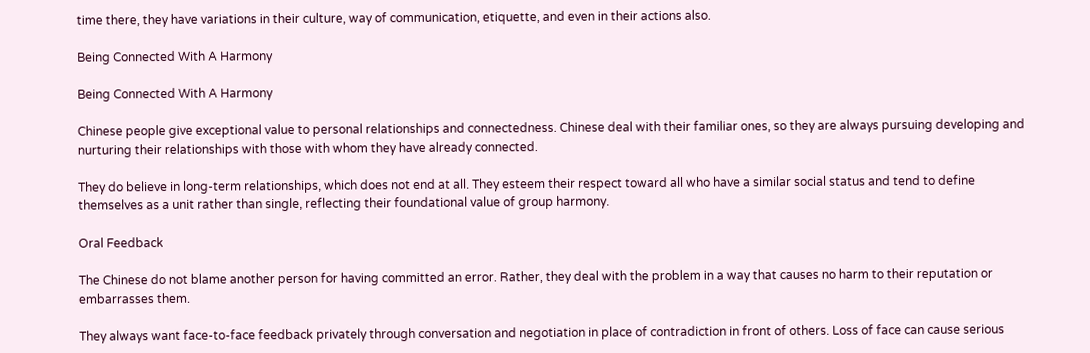time there, they have variations in their culture, way of communication, etiquette, and even in their actions also.

Being Connected With A Harmony

Being Connected With A Harmony

Chinese people give exceptional value to personal relationships and connectedness. Chinese deal with their familiar ones, so they are always pursuing developing and nurturing their relationships with those with whom they have already connected.

They do believe in long-term relationships, which does not end at all. They esteem their respect toward all who have a similar social status and tend to define themselves as a unit rather than single, reflecting their foundational value of group harmony.

Oral Feedback

The Chinese do not blame another person for having committed an error. Rather, they deal with the problem in a way that causes no harm to their reputation or embarrasses them.

They always want face-to-face feedback privately through conversation and negotiation in place of contradiction in front of others. Loss of face can cause serious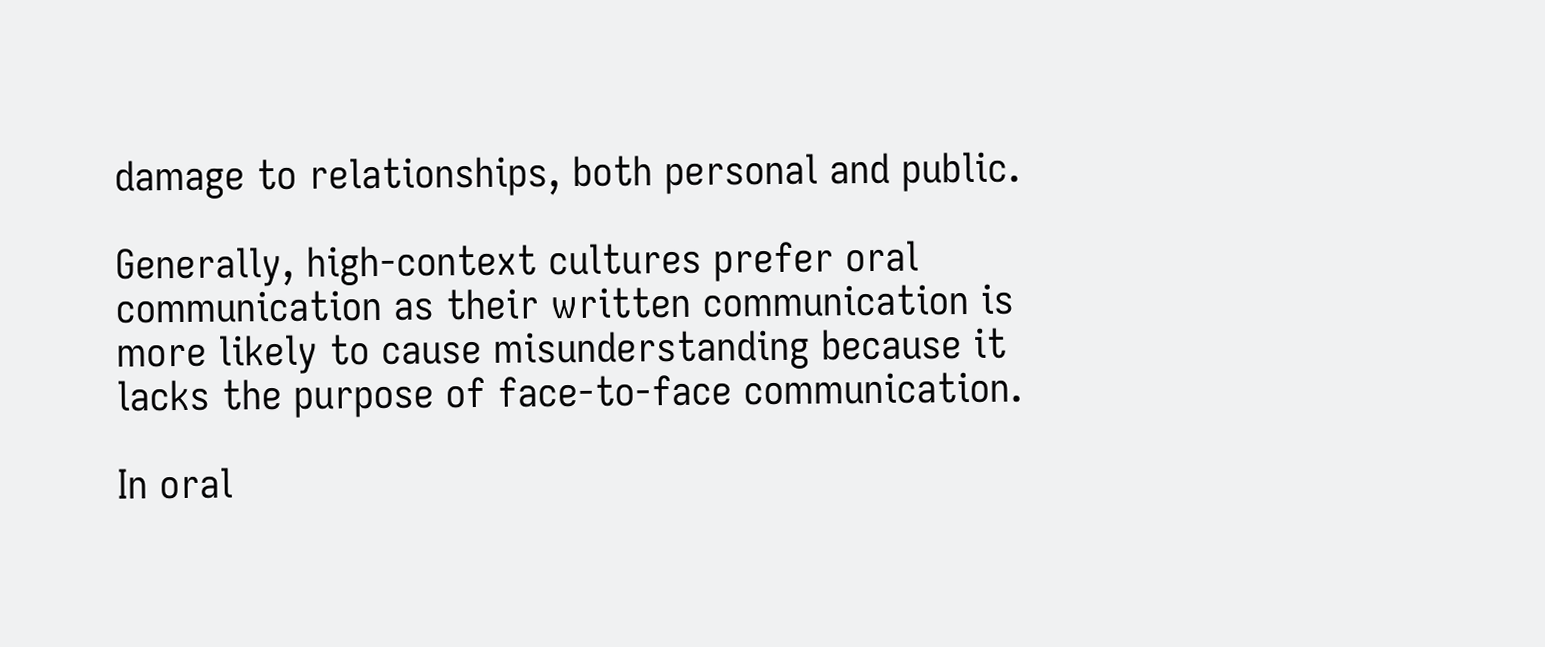damage to relationships, both personal and public.

Generally, high-context cultures prefer oral communication as their written communication is more likely to cause misunderstanding because it lacks the purpose of face-to-face communication.

In oral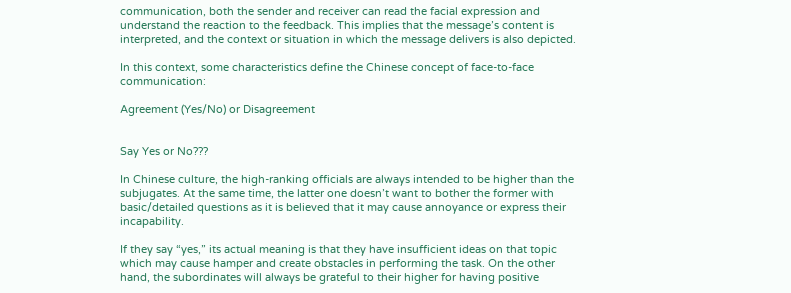communication, both the sender and receiver can read the facial expression and understand the reaction to the feedback. This implies that the message’s content is interpreted, and the context or situation in which the message delivers is also depicted.

In this context, some characteristics define the Chinese concept of face-to-face communication:

Agreement (Yes/No) or Disagreement


Say Yes or No???

In Chinese culture, the high-ranking officials are always intended to be higher than the subjugates. At the same time, the latter one doesn’t want to bother the former with basic/detailed questions as it is believed that it may cause annoyance or express their incapability.

If they say “yes,” its actual meaning is that they have insufficient ideas on that topic which may cause hamper and create obstacles in performing the task. On the other hand, the subordinates will always be grateful to their higher for having positive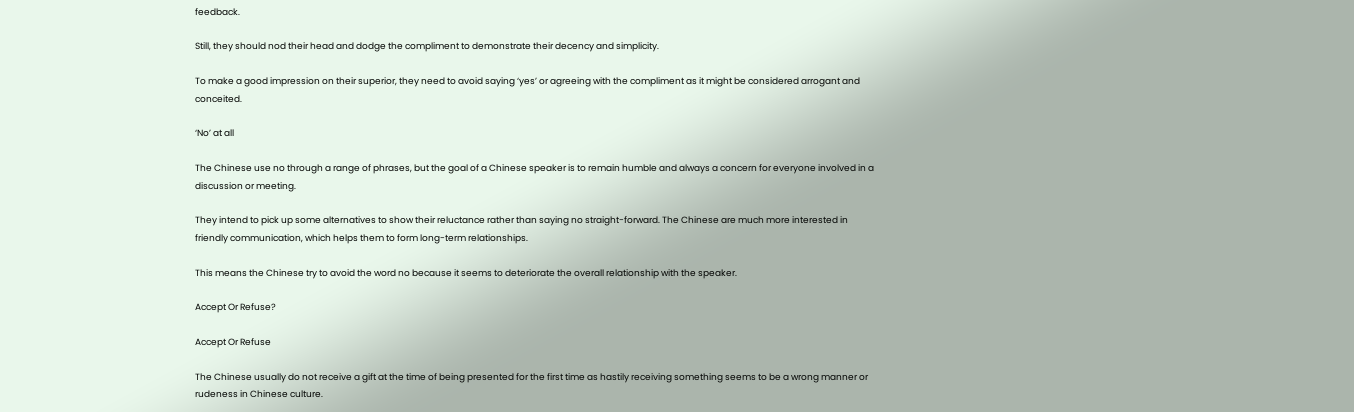feedback.

Still, they should nod their head and dodge the compliment to demonstrate their decency and simplicity.

To make a good impression on their superior, they need to avoid saying ‘yes’ or agreeing with the compliment as it might be considered arrogant and conceited.

‘No’ at all

The Chinese use no through a range of phrases, but the goal of a Chinese speaker is to remain humble and always a concern for everyone involved in a discussion or meeting.

They intend to pick up some alternatives to show their reluctance rather than saying no straight-forward. The Chinese are much more interested in friendly communication, which helps them to form long-term relationships.

This means the Chinese try to avoid the word no because it seems to deteriorate the overall relationship with the speaker.

Accept Or Refuse?

Accept Or Refuse

The Chinese usually do not receive a gift at the time of being presented for the first time as hastily receiving something seems to be a wrong manner or rudeness in Chinese culture.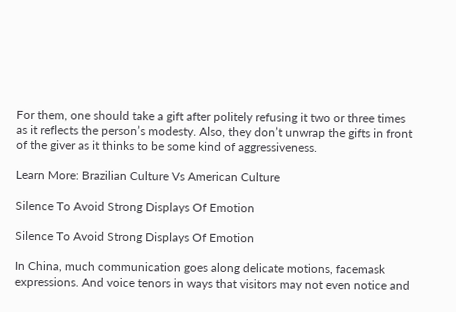For them, one should take a gift after politely refusing it two or three times as it reflects the person’s modesty. Also, they don’t unwrap the gifts in front of the giver as it thinks to be some kind of aggressiveness.

Learn More: Brazilian Culture Vs American Culture

Silence To Avoid Strong Displays Of Emotion

Silence To Avoid Strong Displays Of Emotion

In China, much communication goes along delicate motions, facemask expressions. And voice tenors in ways that visitors may not even notice and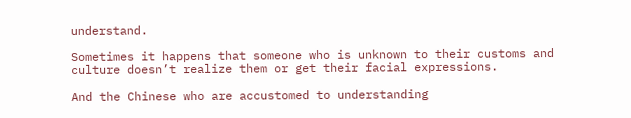understand.

Sometimes it happens that someone who is unknown to their customs and culture doesn’t realize them or get their facial expressions.

And the Chinese who are accustomed to understanding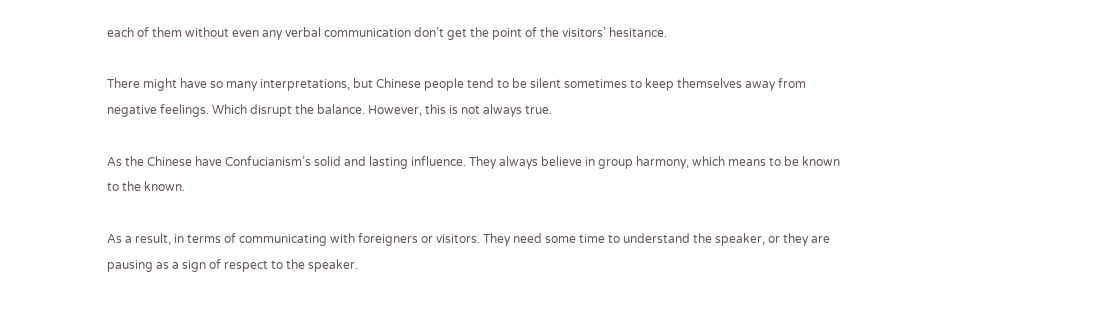each of them without even any verbal communication don’t get the point of the visitors’ hesitance.

There might have so many interpretations, but Chinese people tend to be silent sometimes to keep themselves away from negative feelings. Which disrupt the balance. However, this is not always true.

As the Chinese have Confucianism’s solid and lasting influence. They always believe in group harmony, which means to be known to the known.

As a result, in terms of communicating with foreigners or visitors. They need some time to understand the speaker, or they are pausing as a sign of respect to the speaker.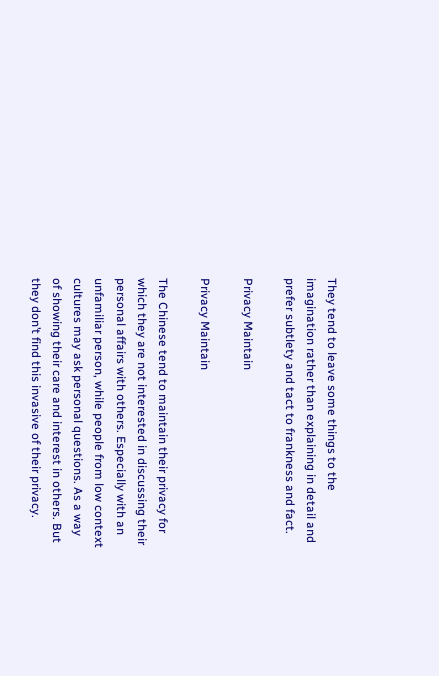They tend to leave some things to the imagination rather than explaining in detail and prefer subtlety and tact to frankness and fact.

Privacy Maintain

Privacy Maintain

The Chinese tend to maintain their privacy for which they are not interested in discussing their personal affairs with others. Especially with an unfamiliar person, while people from low context cultures may ask personal questions. As a way of showing their care and interest in others. But they don’t find this invasive of their privacy.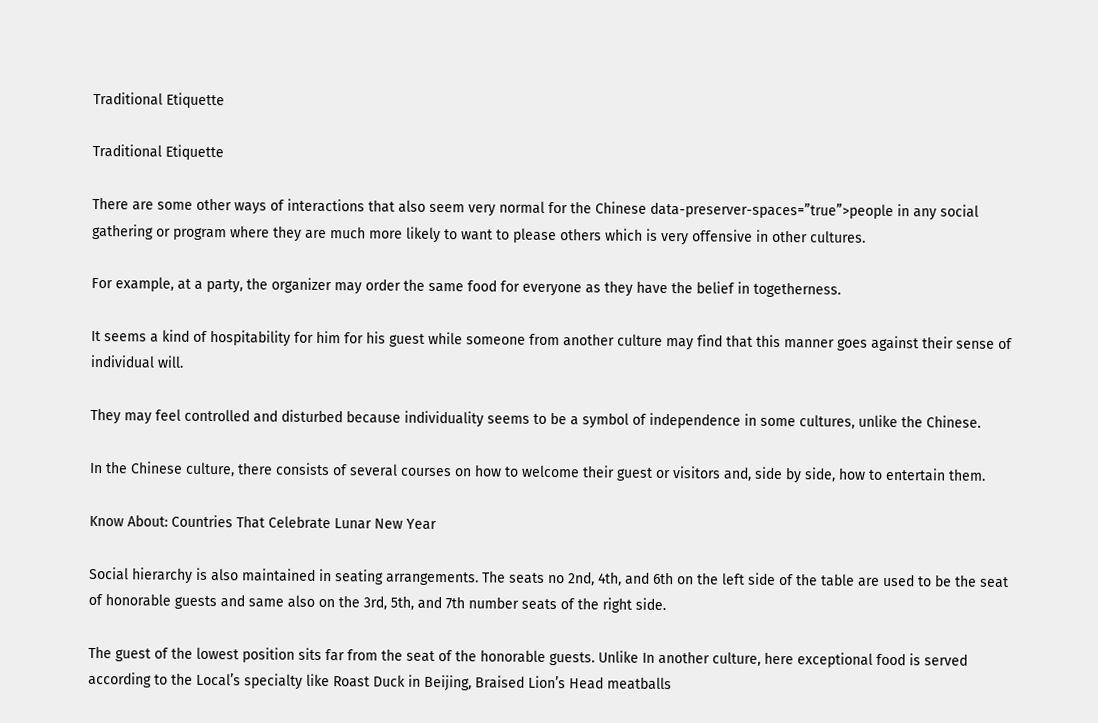Traditional Etiquette

Traditional Etiquette

There are some other ways of interactions that also seem very normal for the Chinese data-preserver-spaces=”true”>people in any social gathering or program where they are much more likely to want to please others which is very offensive in other cultures.

For example, at a party, the organizer may order the same food for everyone as they have the belief in togetherness.

It seems a kind of hospitability for him for his guest while someone from another culture may find that this manner goes against their sense of individual will.

They may feel controlled and disturbed because individuality seems to be a symbol of independence in some cultures, unlike the Chinese.

In the Chinese culture, there consists of several courses on how to welcome their guest or visitors and, side by side, how to entertain them.

Know About: Countries That Celebrate Lunar New Year

Social hierarchy is also maintained in seating arrangements. The seats no 2nd, 4th, and 6th on the left side of the table are used to be the seat of honorable guests and same also on the 3rd, 5th, and 7th number seats of the right side.

The guest of the lowest position sits far from the seat of the honorable guests. Unlike In another culture, here exceptional food is served according to the Local’s specialty like Roast Duck in Beijing, Braised Lion’s Head meatballs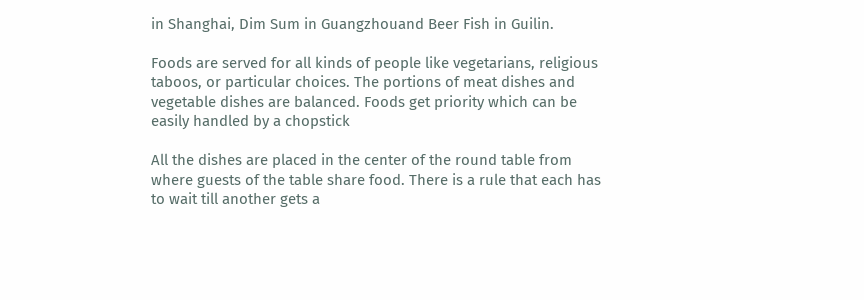in Shanghai, Dim Sum in Guangzhouand Beer Fish in Guilin.

Foods are served for all kinds of people like vegetarians, religious taboos, or particular choices. The portions of meat dishes and vegetable dishes are balanced. Foods get priority which can be easily handled by a chopstick

All the dishes are placed in the center of the round table from where guests of the table share food. There is a rule that each has to wait till another gets a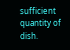sufficient quantity of dish.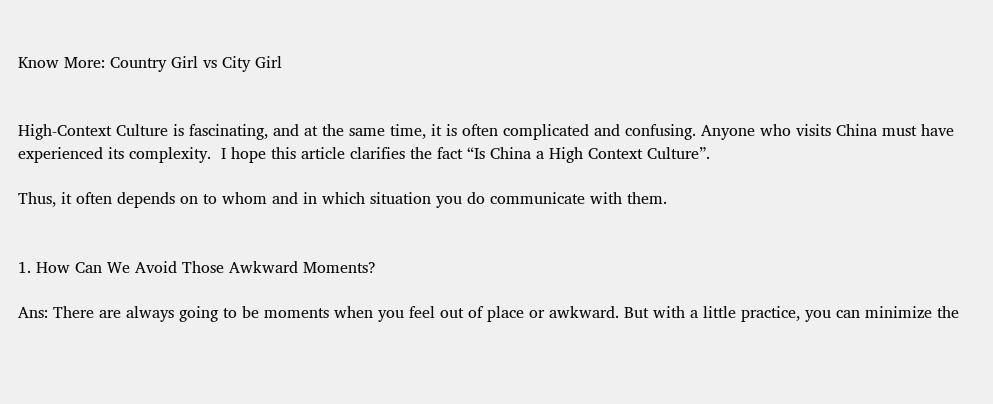Know More: Country Girl vs City Girl


High-Context Culture is fascinating, and at the same time, it is often complicated and confusing. Anyone who visits China must have experienced its complexity.  I hope this article clarifies the fact “Is China a High Context Culture”.

Thus, it often depends on to whom and in which situation you do communicate with them.


1. How Can We Avoid Those Awkward Moments?

Ans: There are always going to be moments when you feel out of place or awkward. But with a little practice, you can minimize the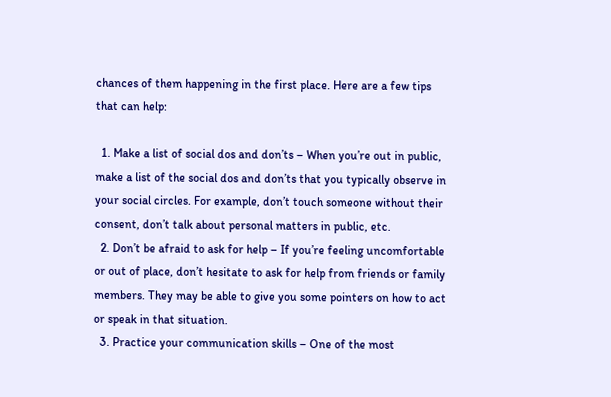chances of them happening in the first place. Here are a few tips that can help:

  1. Make a list of social dos and don’ts – When you’re out in public, make a list of the social dos and don’ts that you typically observe in your social circles. For example, don’t touch someone without their consent, don’t talk about personal matters in public, etc.
  2. Don’t be afraid to ask for help – If you’re feeling uncomfortable or out of place, don’t hesitate to ask for help from friends or family members. They may be able to give you some pointers on how to act or speak in that situation.
  3. Practice your communication skills – One of the most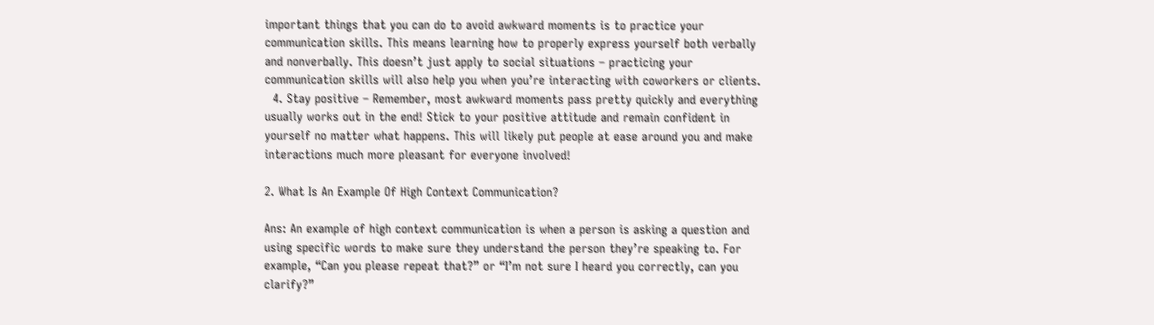important things that you can do to avoid awkward moments is to practice your communication skills. This means learning how to properly express yourself both verbally and nonverbally. This doesn’t just apply to social situations – practicing your communication skills will also help you when you’re interacting with coworkers or clients.
  4. Stay positive – Remember, most awkward moments pass pretty quickly and everything usually works out in the end! Stick to your positive attitude and remain confident in yourself no matter what happens. This will likely put people at ease around you and make interactions much more pleasant for everyone involved!

2. What Is An Example Of High Context Communication?

Ans: An example of high context communication is when a person is asking a question and using specific words to make sure they understand the person they’re speaking to. For example, “Can you please repeat that?” or “I’m not sure I heard you correctly, can you clarify?”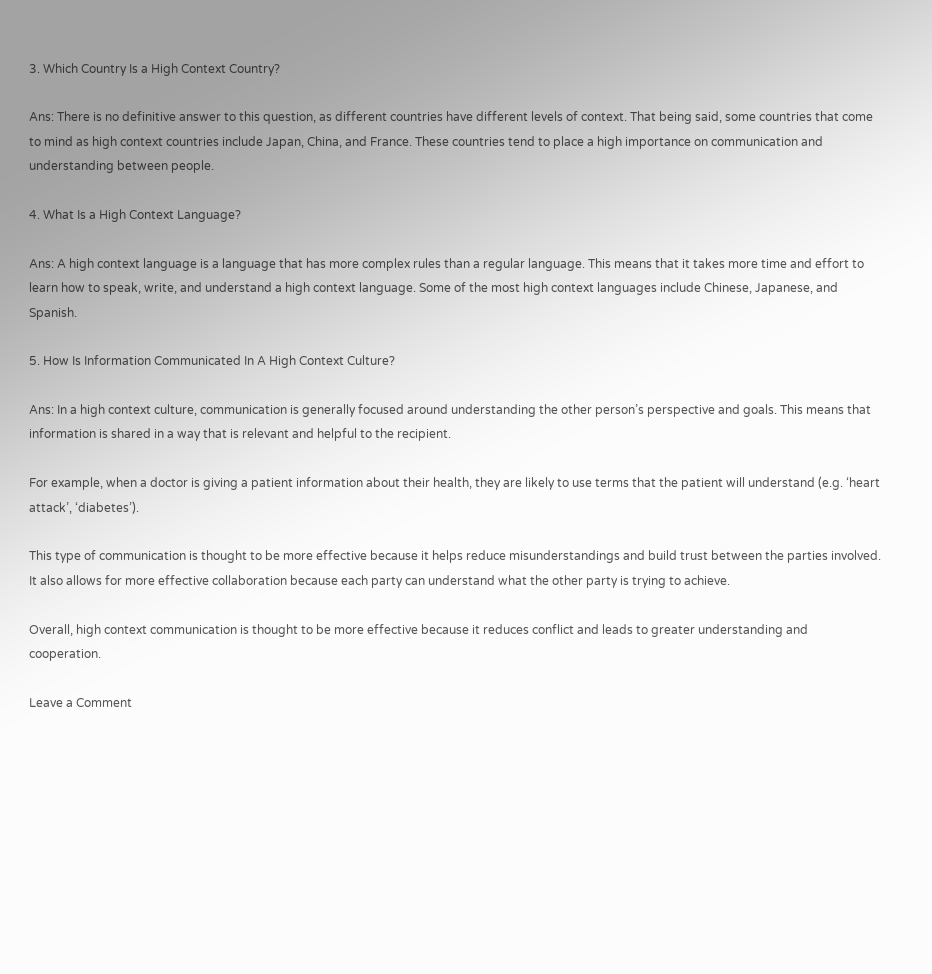3. Which Country Is a High Context Country?

Ans: There is no definitive answer to this question, as different countries have different levels of context. That being said, some countries that come to mind as high context countries include Japan, China, and France. These countries tend to place a high importance on communication and understanding between people.

4. What Is a High Context Language?

Ans: A high context language is a language that has more complex rules than a regular language. This means that it takes more time and effort to learn how to speak, write, and understand a high context language. Some of the most high context languages include Chinese, Japanese, and Spanish.

5. How Is Information Communicated In A High Context Culture?

Ans: In a high context culture, communication is generally focused around understanding the other person’s perspective and goals. This means that information is shared in a way that is relevant and helpful to the recipient.

For example, when a doctor is giving a patient information about their health, they are likely to use terms that the patient will understand (e.g. ‘heart attack’, ‘diabetes’).

This type of communication is thought to be more effective because it helps reduce misunderstandings and build trust between the parties involved. It also allows for more effective collaboration because each party can understand what the other party is trying to achieve.

Overall, high context communication is thought to be more effective because it reduces conflict and leads to greater understanding and cooperation.

Leave a Comment